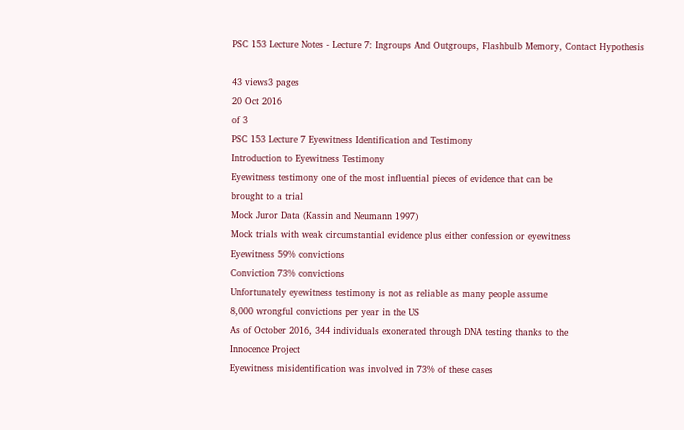PSC 153 Lecture Notes - Lecture 7: Ingroups And Outgroups, Flashbulb Memory, Contact Hypothesis

43 views3 pages
20 Oct 2016
of 3
PSC 153 Lecture 7 Eyewitness Identification and Testimony
Introduction to Eyewitness Testimony
Eyewitness testimony one of the most influential pieces of evidence that can be
brought to a trial
Mock Juror Data (Kassin and Neumann 1997)
Mock trials with weak circumstantial evidence plus either confession or eyewitness
Eyewitness 59% convictions
Conviction 73% convictions
Unfortunately eyewitness testimony is not as reliable as many people assume
8,000 wrongful convictions per year in the US
As of October 2016, 344 individuals exonerated through DNA testing thanks to the
Innocence Project
Eyewitness misidentification was involved in 73% of these cases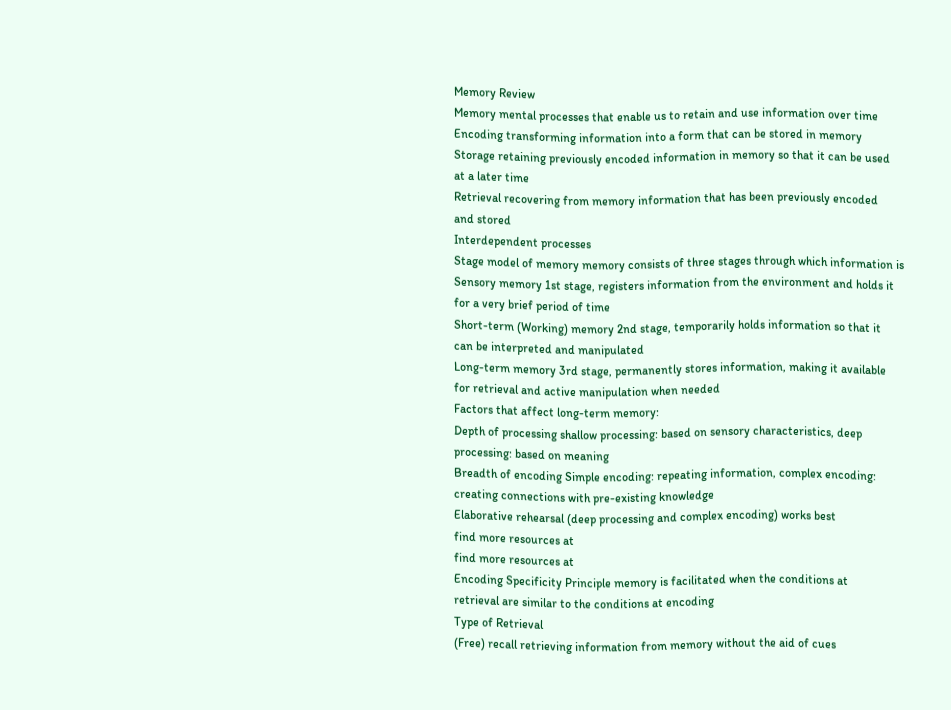Memory Review
Memory mental processes that enable us to retain and use information over time
Encoding transforming information into a form that can be stored in memory
Storage retaining previously encoded information in memory so that it can be used
at a later time
Retrieval recovering from memory information that has been previously encoded
and stored
Interdependent processes
Stage model of memory memory consists of three stages through which information is
Sensory memory 1st stage, registers information from the environment and holds it
for a very brief period of time
Short-term (Working) memory 2nd stage, temporarily holds information so that it
can be interpreted and manipulated
Long-term memory 3rd stage, permanently stores information, making it available
for retrieval and active manipulation when needed
Factors that affect long-term memory:
Depth of processing shallow processing: based on sensory characteristics, deep
processing: based on meaning
Breadth of encoding Simple encoding: repeating information, complex encoding:
creating connections with pre-existing knowledge
Elaborative rehearsal (deep processing and complex encoding) works best
find more resources at
find more resources at
Encoding Specificity Principle memory is facilitated when the conditions at
retrieval are similar to the conditions at encoding
Type of Retrieval
(Free) recall retrieving information from memory without the aid of cues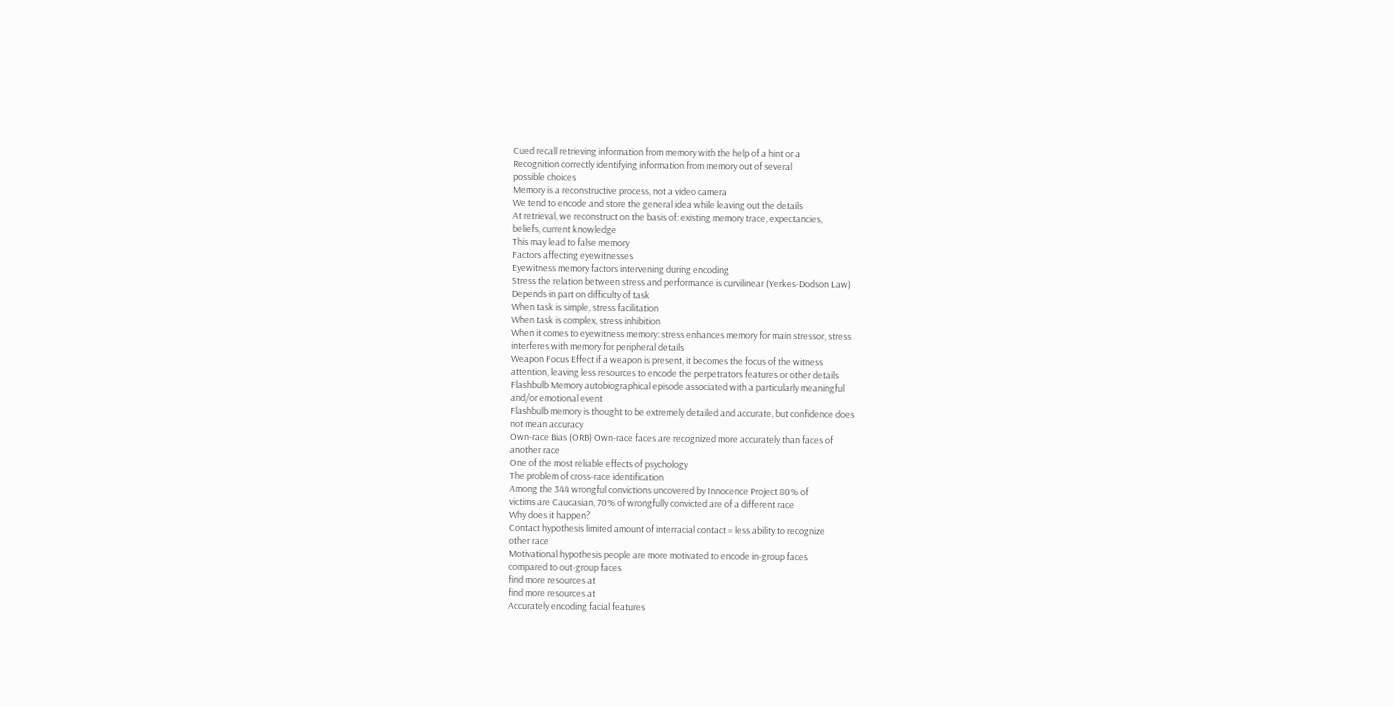Cued recall retrieving information from memory with the help of a hint or a
Recognition correctly identifying information from memory out of several
possible choices
Memory is a reconstructive process, not a video camera
We tend to encode and store the general idea while leaving out the details
At retrieval, we reconstruct on the basis of: existing memory trace, expectancies,
beliefs, current knowledge
This may lead to false memory
Factors affecting eyewitnesses
Eyewitness memory factors intervening during encoding
Stress the relation between stress and performance is curvilinear (Yerkes-Dodson Law)
Depends in part on difficulty of task
When task is simple, stress facilitation
When task is complex, stress inhibition
When it comes to eyewitness memory: stress enhances memory for main stressor, stress
interferes with memory for peripheral details
Weapon Focus Effect if a weapon is present, it becomes the focus of the witness
attention, leaving less resources to encode the perpetrators features or other details
Flashbulb Memory autobiographical episode associated with a particularly meaningful
and/or emotional event
Flashbulb memory is thought to be extremely detailed and accurate, but confidence does
not mean accuracy
Own-race Bias (ORB) Own-race faces are recognized more accurately than faces of
another race
One of the most reliable effects of psychology
The problem of cross-race identification
Among the 344 wrongful convictions uncovered by Innocence Project 80% of
victims are Caucasian, 70% of wrongfully convicted are of a different race
Why does it happen?
Contact hypothesis limited amount of interracial contact = less ability to recognize
other race
Motivational hypothesis people are more motivated to encode in-group faces
compared to out-group faces
find more resources at
find more resources at
Accurately encoding facial features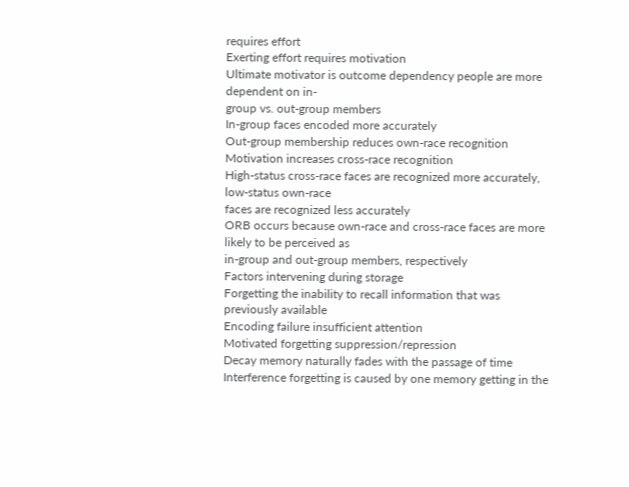requires effort
Exerting effort requires motivation
Ultimate motivator is outcome dependency people are more dependent on in-
group vs. out-group members
In-group faces encoded more accurately
Out-group membership reduces own-race recognition
Motivation increases cross-race recognition
High-status cross-race faces are recognized more accurately, low-status own-race
faces are recognized less accurately
ORB occurs because own-race and cross-race faces are more likely to be perceived as
in-group and out-group members, respectively
Factors intervening during storage
Forgetting the inability to recall information that was previously available
Encoding failure insufficient attention
Motivated forgetting suppression/repression
Decay memory naturally fades with the passage of time
Interference forgetting is caused by one memory getting in the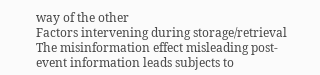way of the other
Factors intervening during storage/retrieval
The misinformation effect misleading post-event information leads subjects to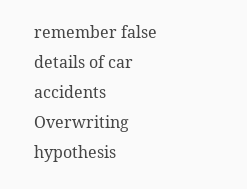remember false details of car accidents
Overwriting hypothesis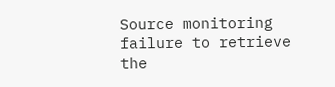Source monitoring failure to retrieve the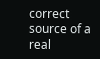correct source of a real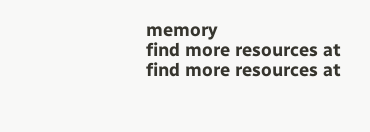memory
find more resources at
find more resources at